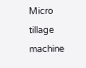Micro tillage machine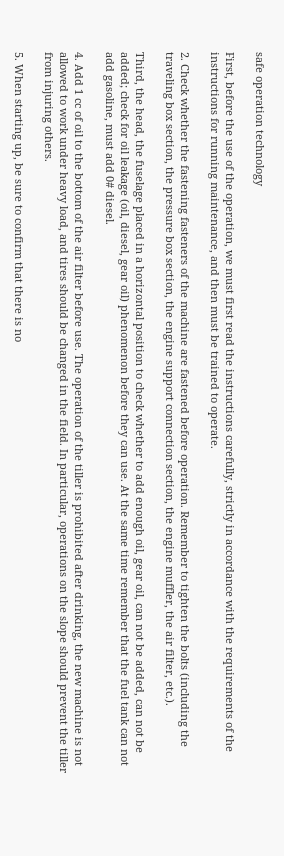safe operation technology

First, before the use of the operation, we must first read the instructions carefully, strictly in accordance with the requirements of the instructions for running maintenance, and then must be trained to operate.

2. Check whether the fastening fasteners of the machine are fastened before operation. Remember to tighten the bolts (including the traveling box section, the pressure box section, the engine support connection section, the engine muffler, the air filter, etc.).

Third, the head, the fuselage placed in a horizontal position to check whether to add enough oil, gear oil, can not be added, can not be added; check for oil leakage (oil, diesel, gear oil) phenomenon before they can use. At the same time remember that the fuel tank can not add gasoline, must add 0# diesel.

4. Add 1 cc of oil to the bottom of the air filter before use. The operation of the tiller is prohibited after drinking, the new machine is not allowed to work under heavy load, and tires should be changed in the field. In particular, operations on the slope should prevent the tiller from injuring others.

5. When starting up, be sure to confirm that there is no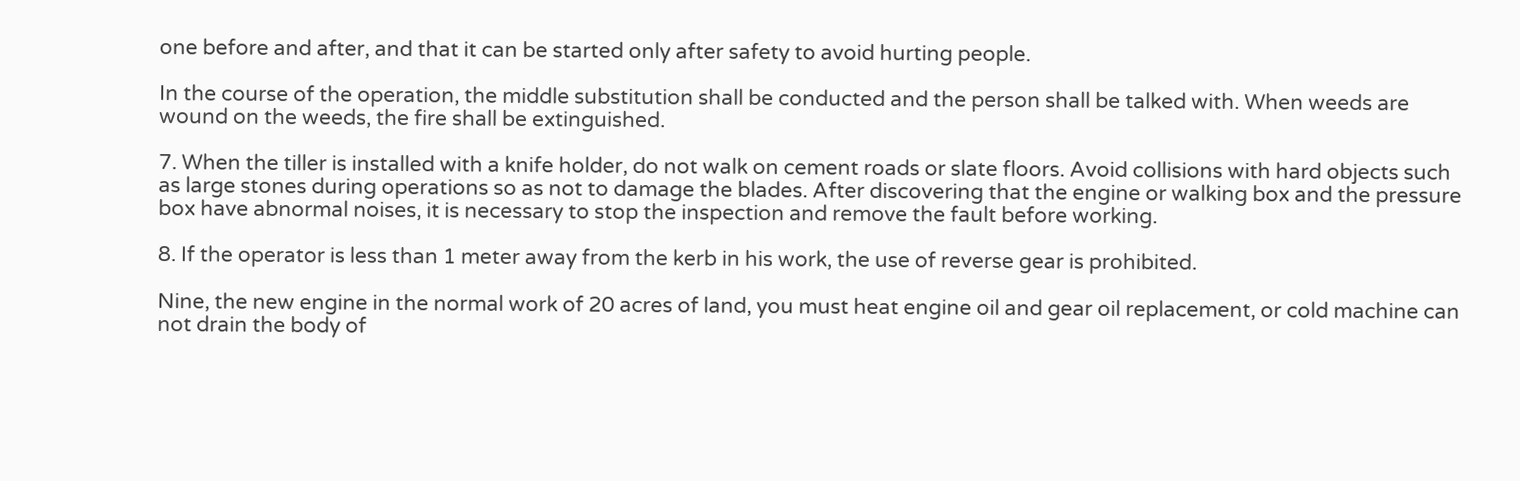one before and after, and that it can be started only after safety to avoid hurting people.

In the course of the operation, the middle substitution shall be conducted and the person shall be talked with. When weeds are wound on the weeds, the fire shall be extinguished.

7. When the tiller is installed with a knife holder, do not walk on cement roads or slate floors. Avoid collisions with hard objects such as large stones during operations so as not to damage the blades. After discovering that the engine or walking box and the pressure box have abnormal noises, it is necessary to stop the inspection and remove the fault before working.

8. If the operator is less than 1 meter away from the kerb in his work, the use of reverse gear is prohibited.

Nine, the new engine in the normal work of 20 acres of land, you must heat engine oil and gear oil replacement, or cold machine can not drain the body of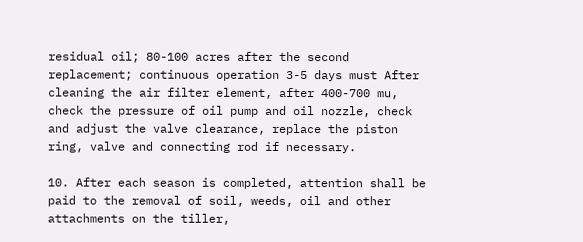residual oil; 80-100 acres after the second replacement; continuous operation 3-5 days must After cleaning the air filter element, after 400-700 mu, check the pressure of oil pump and oil nozzle, check and adjust the valve clearance, replace the piston ring, valve and connecting rod if necessary.

10. After each season is completed, attention shall be paid to the removal of soil, weeds, oil and other attachments on the tiller,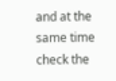and at the same time check the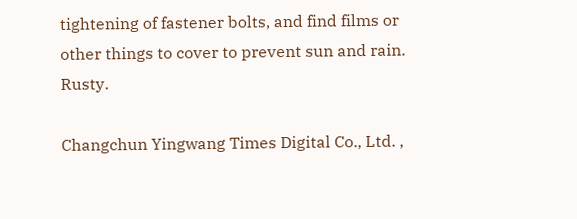tightening of fastener bolts, and find films or other things to cover to prevent sun and rain. Rusty.

Changchun Yingwang Times Digital Co., Ltd. ,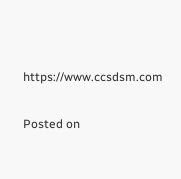https://www.ccsdsm.com

Posted on